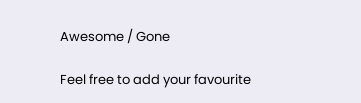Awesome / Gone

Feel free to add your favourite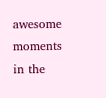awesome moments in the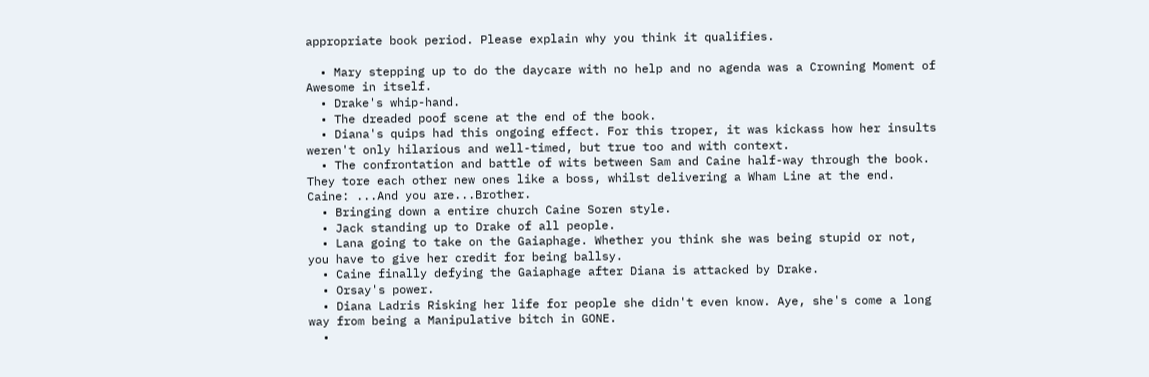appropriate book period. Please explain why you think it qualifies.

  • Mary stepping up to do the daycare with no help and no agenda was a Crowning Moment of Awesome in itself.
  • Drake's whip-hand.
  • The dreaded poof scene at the end of the book.
  • Diana's quips had this ongoing effect. For this troper, it was kickass how her insults weren't only hilarious and well-timed, but true too and with context.
  • The confrontation and battle of wits between Sam and Caine half-way through the book. They tore each other new ones like a boss, whilst delivering a Wham Line at the end. Caine: ...And you are...Brother.
  • Bringing down a entire church Caine Soren style.
  • Jack standing up to Drake of all people.
  • Lana going to take on the Gaiaphage. Whether you think she was being stupid or not, you have to give her credit for being ballsy.
  • Caine finally defying the Gaiaphage after Diana is attacked by Drake.
  • Orsay's power.
  • Diana Ladris Risking her life for people she didn't even know. Aye, she's come a long way from being a Manipulative bitch in GONE.
  •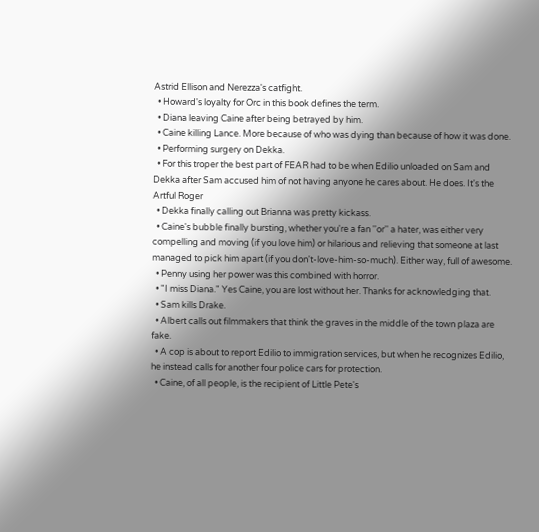Astrid Ellison and Nerezza's catfight.
  • Howard's loyalty for Orc in this book defines the term.
  • Diana leaving Caine after being betrayed by him.
  • Caine killing Lance. More because of who was dying than because of how it was done.
  • Performing surgery on Dekka.
  • For this troper the best part of FEAR had to be when Edilio unloaded on Sam and Dekka after Sam accused him of not having anyone he cares about. He does. It's the Artful Roger
  • Dekka finally calling out Brianna was pretty kickass.
  • Caine's bubble finally bursting, whether you're a fan ''or'' a hater, was either very compelling and moving (if you love him) or hilarious and relieving that someone at last managed to pick him apart (if you don't-love-him-so-much). Either way, full of awesome.
  • Penny using her power was this combined with horror.
  • "I miss Diana." Yes Caine, you are lost without her. Thanks for acknowledging that.
  • Sam kills Drake.
  • Albert calls out filmmakers that think the graves in the middle of the town plaza are fake.
  • A cop is about to report Edilio to immigration services, but when he recognizes Edilio, he instead calls for another four police cars for protection.
  • Caine, of all people, is the recipient of Little Pete's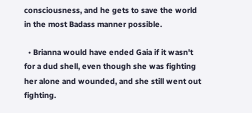consciousness, and he gets to save the world in the most Badass manner possible.

  • Brianna would have ended Gaia if it wasn't for a dud shell, even though she was fighting her alone and wounded, and she still went out fighting.